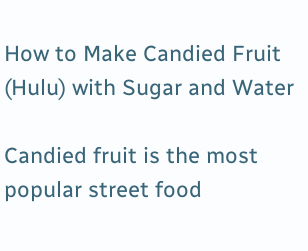How to Make Candied Fruit (Hulu) with Sugar and Water

Candied fruit is the most popular street food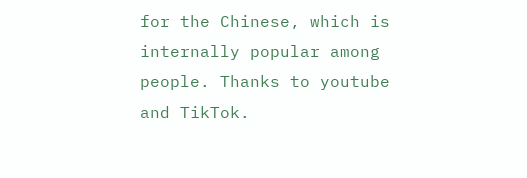for the Chinese, which is internally popular among people. Thanks to youtube and TikTok.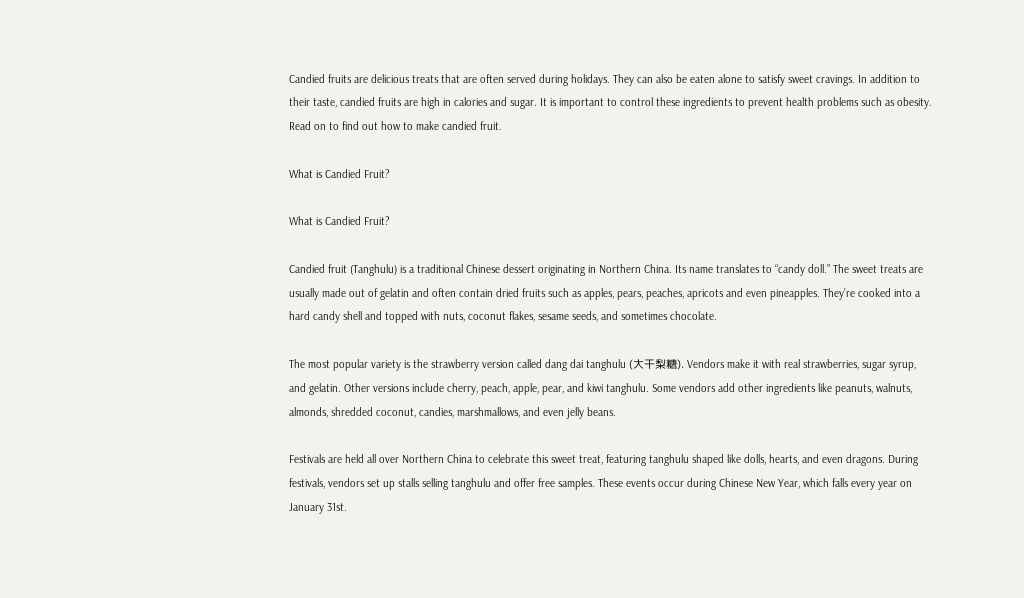Candied fruits are delicious treats that are often served during holidays. They can also be eaten alone to satisfy sweet cravings. In addition to their taste, candied fruits are high in calories and sugar. It is important to control these ingredients to prevent health problems such as obesity. Read on to find out how to make candied fruit.

What is Candied Fruit?

What is Candied Fruit?

Candied fruit (Tanghulu) is a traditional Chinese dessert originating in Northern China. Its name translates to “candy doll.” The sweet treats are usually made out of gelatin and often contain dried fruits such as apples, pears, peaches, apricots and even pineapples. They’re cooked into a hard candy shell and topped with nuts, coconut flakes, sesame seeds, and sometimes chocolate.

The most popular variety is the strawberry version called dang dai tanghulu (大干梨糖). Vendors make it with real strawberries, sugar syrup, and gelatin. Other versions include cherry, peach, apple, pear, and kiwi tanghulu. Some vendors add other ingredients like peanuts, walnuts, almonds, shredded coconut, candies, marshmallows, and even jelly beans.

Festivals are held all over Northern China to celebrate this sweet treat, featuring tanghulu shaped like dolls, hearts, and even dragons. During festivals, vendors set up stalls selling tanghulu and offer free samples. These events occur during Chinese New Year, which falls every year on January 31st.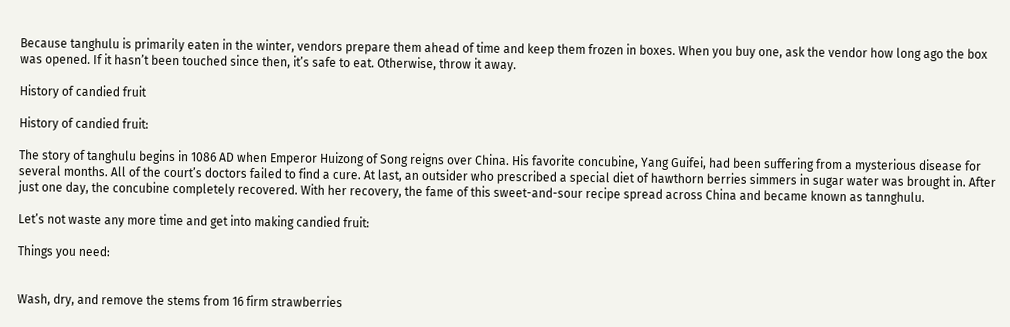Because tanghulu is primarily eaten in the winter, vendors prepare them ahead of time and keep them frozen in boxes. When you buy one, ask the vendor how long ago the box was opened. If it hasn’t been touched since then, it’s safe to eat. Otherwise, throw it away.

History of candied fruit

History of candied fruit:

The story of tanghulu begins in 1086 AD when Emperor Huizong of Song reigns over China. His favorite concubine, Yang Guifei, had been suffering from a mysterious disease for several months. All of the court’s doctors failed to find a cure. At last, an outsider who prescribed a special diet of hawthorn berries simmers in sugar water was brought in. After just one day, the concubine completely recovered. With her recovery, the fame of this sweet-and-sour recipe spread across China and became known as tannghulu.

Let’s not waste any more time and get into making candied fruit:

Things you need:


Wash, dry, and remove the stems from 16 firm strawberries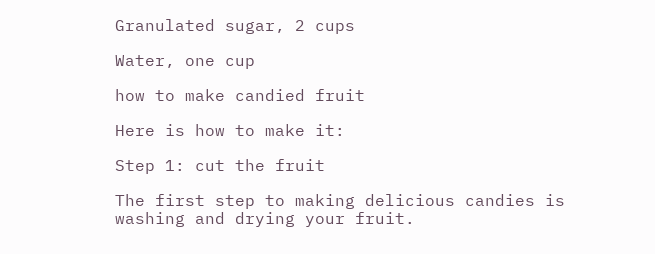Granulated sugar, 2 cups

Water, one cup

how to make candied fruit

Here is how to make it:

Step 1: cut the fruit

The first step to making delicious candies is washing and drying your fruit.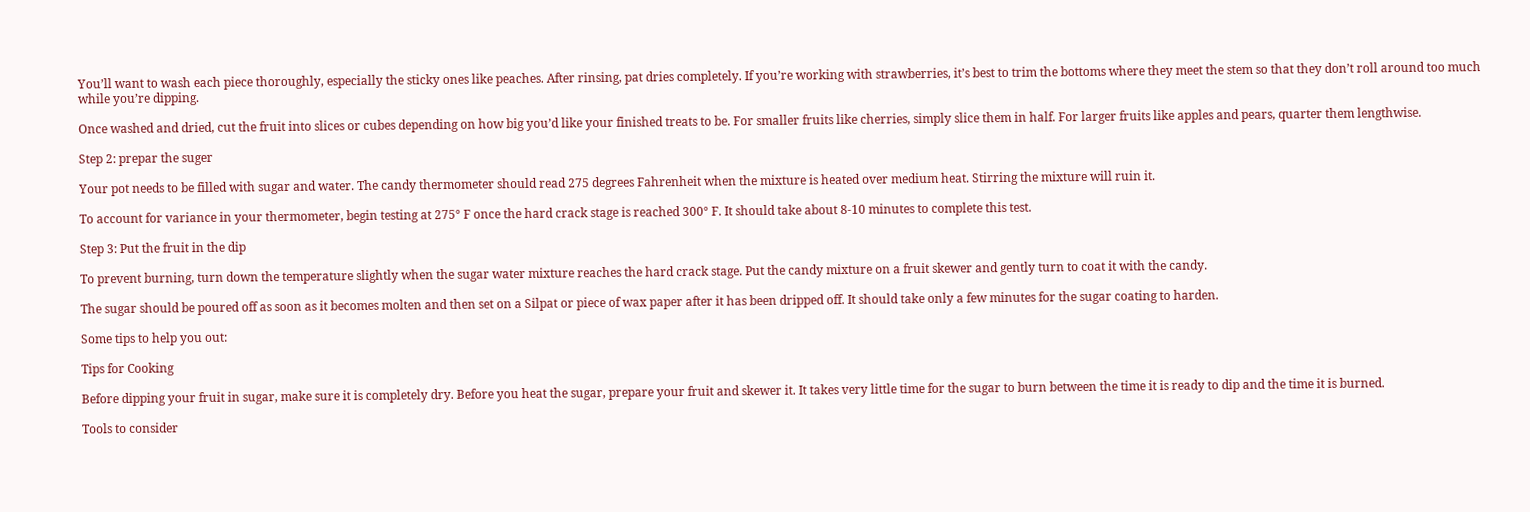You’ll want to wash each piece thoroughly, especially the sticky ones like peaches. After rinsing, pat dries completely. If you’re working with strawberries, it’s best to trim the bottoms where they meet the stem so that they don’t roll around too much while you’re dipping.

Once washed and dried, cut the fruit into slices or cubes depending on how big you’d like your finished treats to be. For smaller fruits like cherries, simply slice them in half. For larger fruits like apples and pears, quarter them lengthwise.

Step 2: prepar the suger

Your pot needs to be filled with sugar and water. The candy thermometer should read 275 degrees Fahrenheit when the mixture is heated over medium heat. Stirring the mixture will ruin it.

To account for variance in your thermometer, begin testing at 275° F once the hard crack stage is reached 300° F. It should take about 8-10 minutes to complete this test.

Step 3: Put the fruit in the dip

To prevent burning, turn down the temperature slightly when the sugar water mixture reaches the hard crack stage. Put the candy mixture on a fruit skewer and gently turn to coat it with the candy.

The sugar should be poured off as soon as it becomes molten and then set on a Silpat or piece of wax paper after it has been dripped off. It should take only a few minutes for the sugar coating to harden.

Some tips to help you out:

Tips for Cooking

Before dipping your fruit in sugar, make sure it is completely dry. Before you heat the sugar, prepare your fruit and skewer it. It takes very little time for the sugar to burn between the time it is ready to dip and the time it is burned.

Tools to consider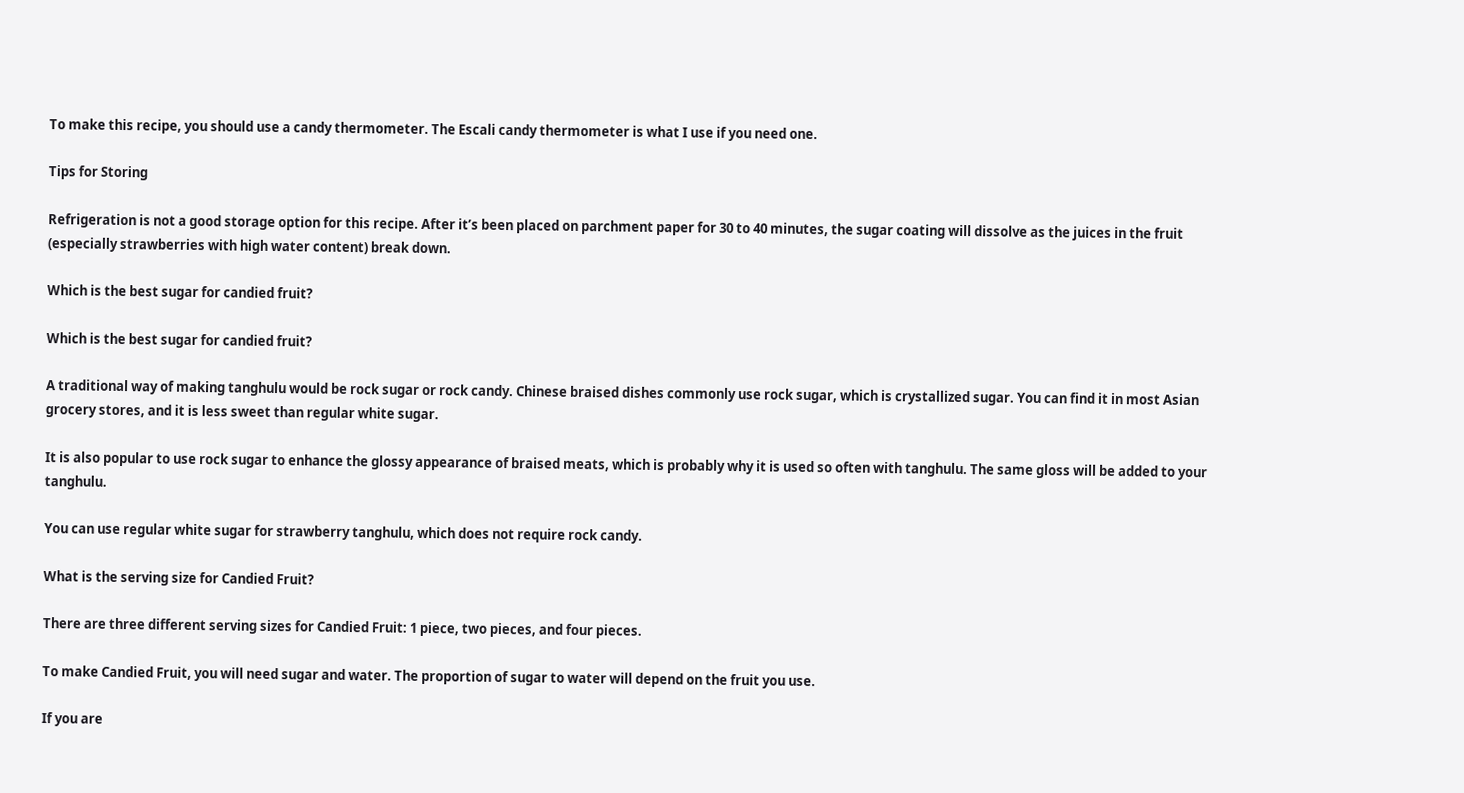To make this recipe, you should use a candy thermometer. The Escali candy thermometer is what I use if you need one.

Tips for Storing

Refrigeration is not a good storage option for this recipe. After it’s been placed on parchment paper for 30 to 40 minutes, the sugar coating will dissolve as the juices in the fruit (especially strawberries with high water content) break down.

Which is the best sugar for candied fruit?

Which is the best sugar for candied fruit?

A traditional way of making tanghulu would be rock sugar or rock candy. Chinese braised dishes commonly use rock sugar, which is crystallized sugar. You can find it in most Asian grocery stores, and it is less sweet than regular white sugar.

It is also popular to use rock sugar to enhance the glossy appearance of braised meats, which is probably why it is used so often with tanghulu. The same gloss will be added to your tanghulu.

You can use regular white sugar for strawberry tanghulu, which does not require rock candy.

What is the serving size for Candied Fruit?

There are three different serving sizes for Candied Fruit: 1 piece, two pieces, and four pieces.

To make Candied Fruit, you will need sugar and water. The proportion of sugar to water will depend on the fruit you use.

If you are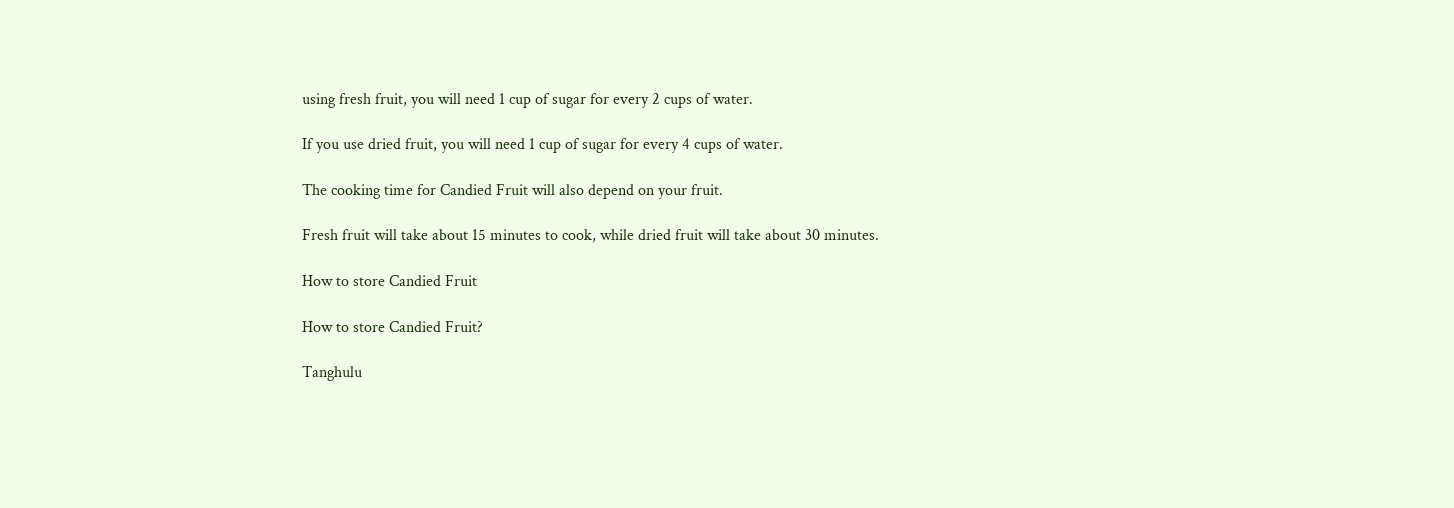using fresh fruit, you will need 1 cup of sugar for every 2 cups of water.

If you use dried fruit, you will need 1 cup of sugar for every 4 cups of water.

The cooking time for Candied Fruit will also depend on your fruit.

Fresh fruit will take about 15 minutes to cook, while dried fruit will take about 30 minutes.

How to store Candied Fruit

How to store Candied Fruit?

Tanghulu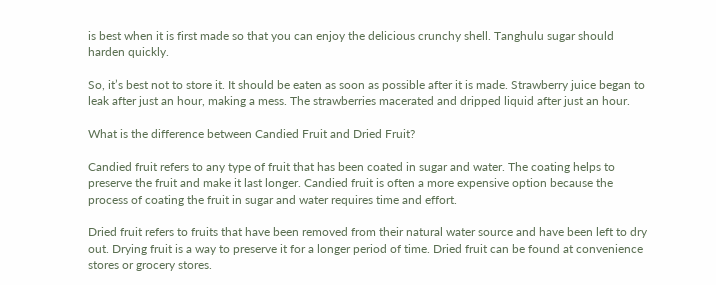is best when it is first made so that you can enjoy the delicious crunchy shell. Tanghulu sugar should harden quickly.

So, it’s best not to store it. It should be eaten as soon as possible after it is made. Strawberry juice began to leak after just an hour, making a mess. The strawberries macerated and dripped liquid after just an hour.

What is the difference between Candied Fruit and Dried Fruit?

Candied fruit refers to any type of fruit that has been coated in sugar and water. The coating helps to preserve the fruit and make it last longer. Candied fruit is often a more expensive option because the process of coating the fruit in sugar and water requires time and effort.

Dried fruit refers to fruits that have been removed from their natural water source and have been left to dry out. Drying fruit is a way to preserve it for a longer period of time. Dried fruit can be found at convenience stores or grocery stores.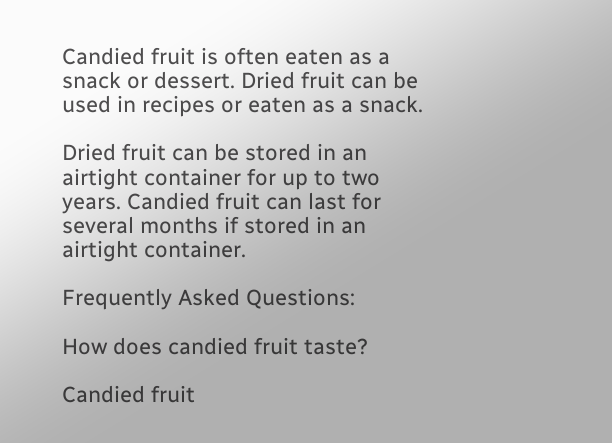Candied fruit is often eaten as a snack or dessert. Dried fruit can be used in recipes or eaten as a snack.

Dried fruit can be stored in an airtight container for up to two years. Candied fruit can last for several months if stored in an airtight container.

Frequently Asked Questions:

How does candied fruit taste?

Candied fruit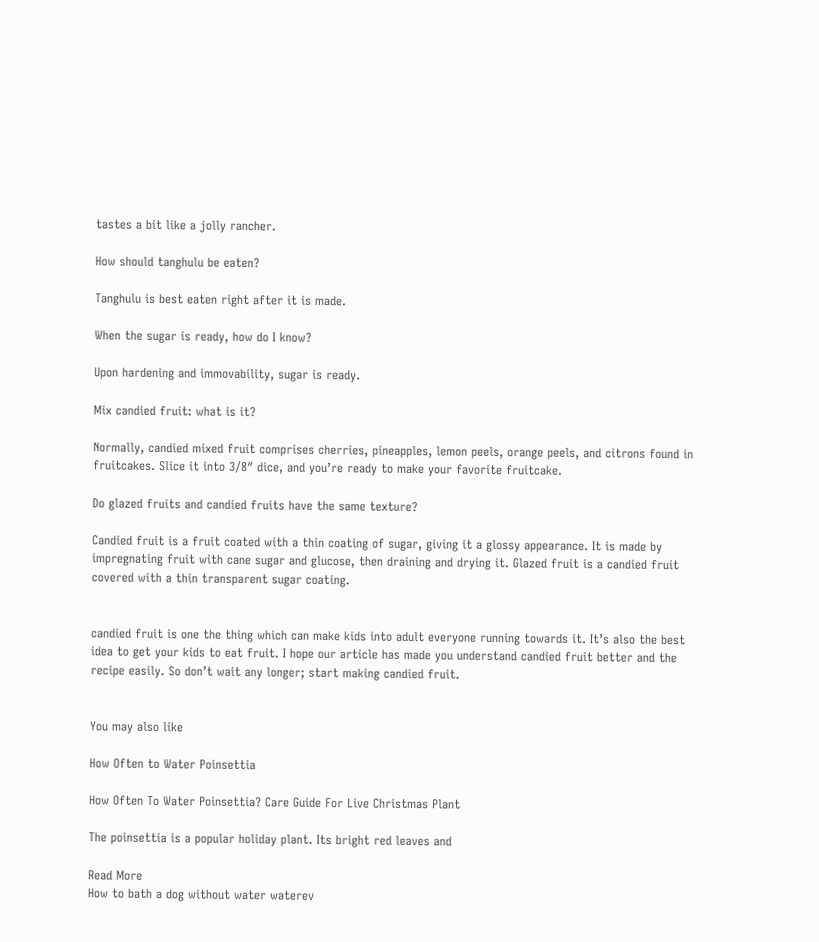tastes a bit like a jolly rancher.

How should tanghulu be eaten?

Tanghulu is best eaten right after it is made.

When the sugar is ready, how do I know?

Upon hardening and immovability, sugar is ready.

Mix candied fruit: what is it?

Normally, candied mixed fruit comprises cherries, pineapples, lemon peels, orange peels, and citrons found in fruitcakes. Slice it into 3/8″ dice, and you’re ready to make your favorite fruitcake.

Do glazed fruits and candied fruits have the same texture?

Candied fruit is a fruit coated with a thin coating of sugar, giving it a glossy appearance. It is made by impregnating fruit with cane sugar and glucose, then draining and drying it. Glazed fruit is a candied fruit covered with a thin transparent sugar coating.


candied fruit is one the thing which can make kids into adult everyone running towards it. It’s also the best idea to get your kids to eat fruit. I hope our article has made you understand candied fruit better and the recipe easily. So don’t wait any longer; start making candied fruit.


You may also like

How Often to Water Poinsettia

How Often To Water Poinsettia? Care Guide For Live Christmas Plant

The poinsettia is a popular holiday plant. Its bright red leaves and

Read More
How to bath a dog without water waterev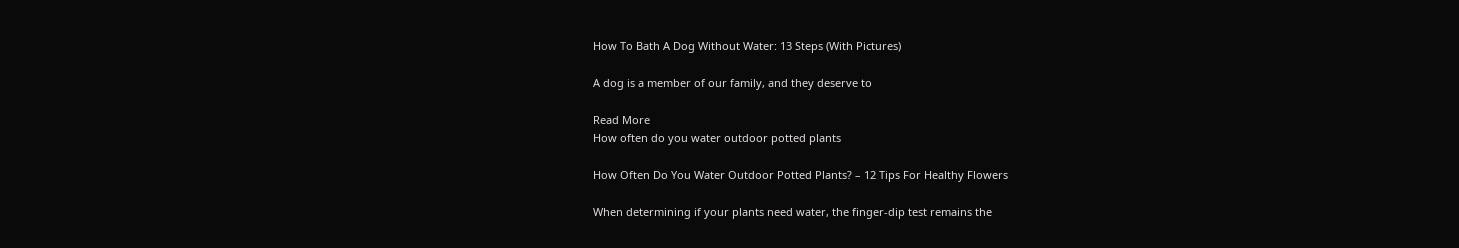How To Bath A Dog Without Water: 13 Steps (With Pictures)

A dog is a member of our family, and they deserve to

Read More
How often do you water outdoor potted plants

How Often Do You Water Outdoor Potted Plants? – 12 Tips For Healthy Flowers

When determining if your plants need water, the finger-dip test remains the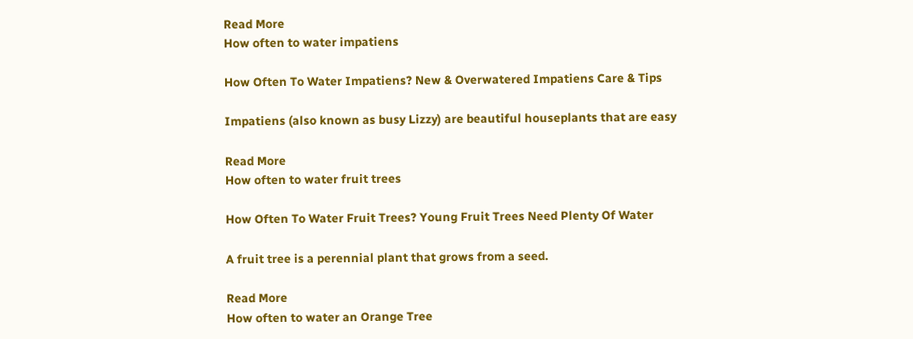Read More
How often to water impatiens

How Often To Water Impatiens? New & Overwatered Impatiens Care & Tips

Impatiens (also known as busy Lizzy) are beautiful houseplants that are easy

Read More
How often to water fruit trees

How Often To Water Fruit Trees? Young Fruit Trees Need Plenty Of Water

A fruit tree is a perennial plant that grows from a seed.

Read More
How often to water an Orange Tree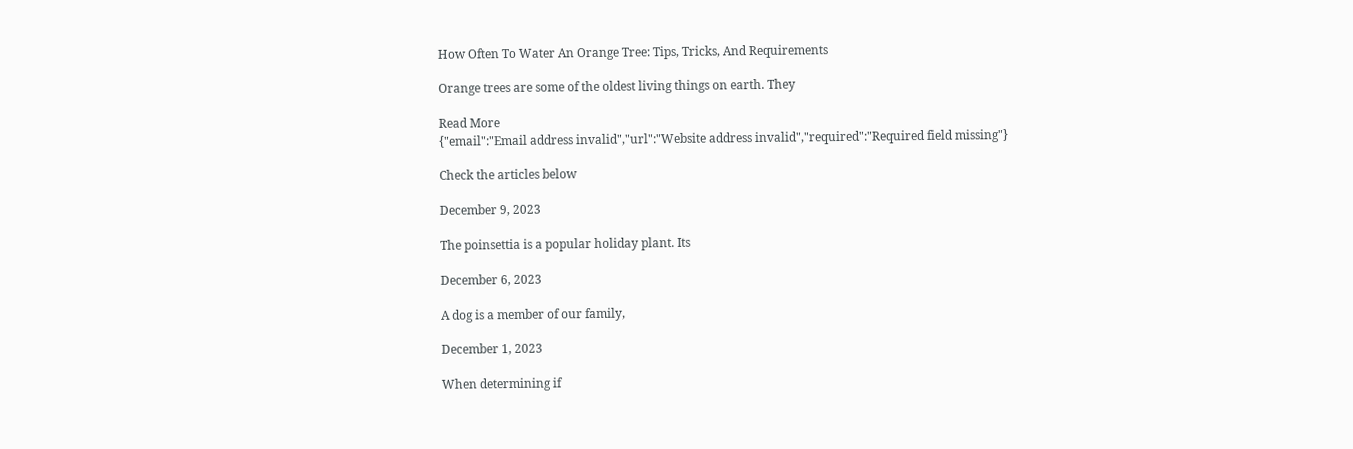How Often To Water An Orange Tree: Tips, Tricks, And Requirements

Orange trees are some of the oldest living things on earth. They

Read More
{"email":"Email address invalid","url":"Website address invalid","required":"Required field missing"}

Check the articles below

December 9, 2023

The poinsettia is a popular holiday plant. Its

December 6, 2023

A dog is a member of our family,

December 1, 2023

When determining if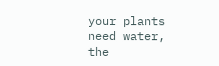your plants need water, the